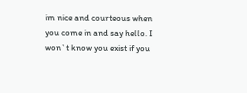im nice and courteous when you come in and say hello. I won`t know you exist if you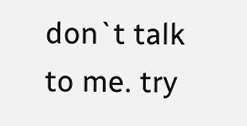don`t talk to me. try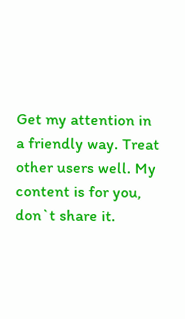Get my attention in a friendly way. Treat other users well. My content is for you, don`t share it.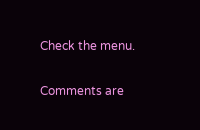Check the menu.

Comments are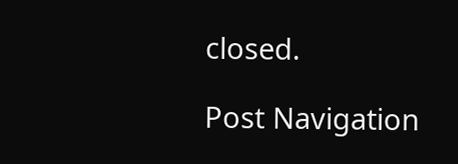closed.

Post Navigation